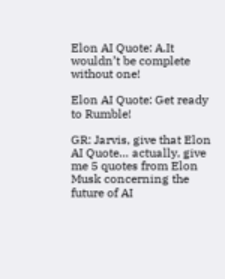Elon AI Quote: A.It wouldn’t be complete without one!

Elon AI Quote: Get ready to Rumble!

GR: Jarvis, give that Elon AI Quote… actually, give me 5 quotes from Elon Musk concerning the future of AI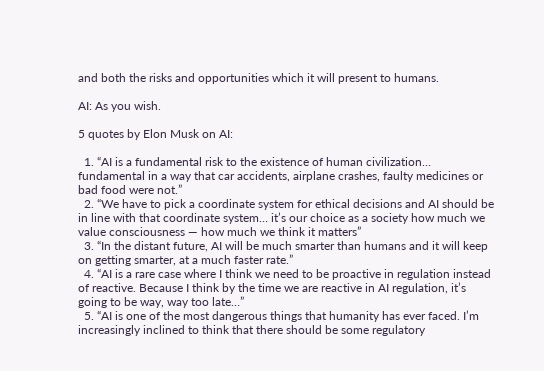and both the risks and opportunities which it will present to humans.

AI: As you wish.

5 quotes by Elon Musk on AI:

  1. “AI is a fundamental risk to the existence of human civilization… fundamental in a way that car accidents, airplane crashes, faulty medicines or bad food were not.”
  2. “We have to pick a coordinate system for ethical decisions and AI should be in line with that coordinate system… it’s our choice as a society how much we value consciousness — how much we think it matters”
  3. “In the distant future, AI will be much smarter than humans and it will keep on getting smarter, at a much faster rate.”
  4. “AI is a rare case where I think we need to be proactive in regulation instead of reactive. Because I think by the time we are reactive in AI regulation, it’s going to be way, way too late…”
  5. “AI is one of the most dangerous things that humanity has ever faced. I’m increasingly inclined to think that there should be some regulatory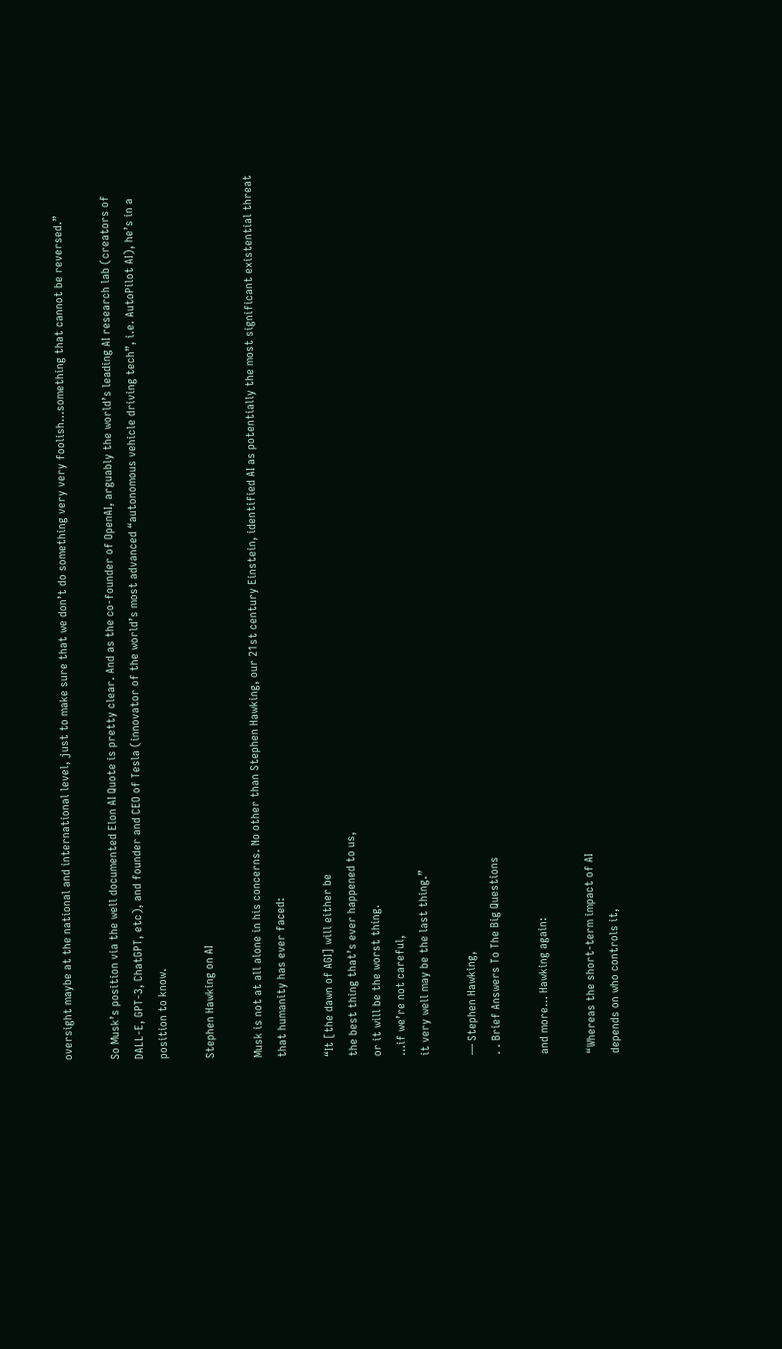oversight maybe at the national and international level, just to make sure that we don’t do something very very foolish…something that cannot be reversed.”

So Musk’s position via the well documented Elon AI Quote is pretty clear. And as the co-founder of OpenAI, arguably the world’s leading AI research lab (creators of DALL-E, GPT-3, ChatGPT, etc), and founder and CEO of Tesla (innovator of the world’s most advanced “autonomous vehicle driving tech”, i.e. AutoPilot AI), he’s in a position to know.

Stephen Hawking on AI

Musk is not at all alone in his concerns. No other than Stephen Hawking, our 21st century Einstein, identified AI as potentially the most significant existential threat that humanity has ever faced:

“It [the dawn of AGI] will either be
the best thing that’s ever happened to us,
or it will be the worst thing.
…if we’re not careful,
it very well may be the last thing.”

— Stephen Hawking,
. . Brief Answers To The Big Questions

and more… Hawking again:

“Whereas the short-term impact of AI
depends on who controls it,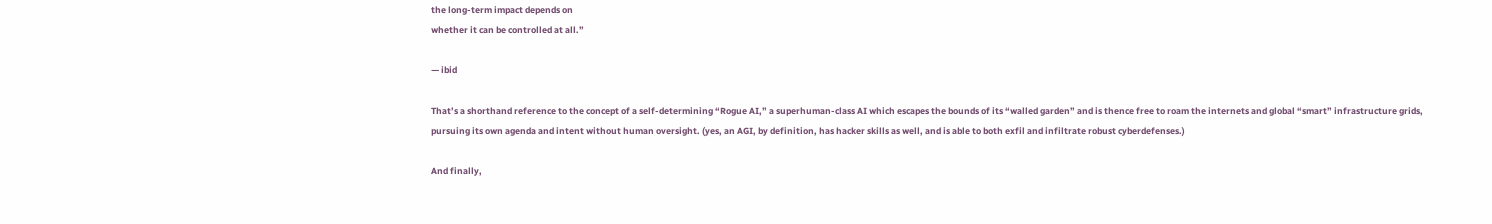the long-term impact depends on
whether it can be controlled at all.”

— ibid

That’s a shorthand reference to the concept of a self-determining “Rogue AI,” a superhuman-class AI which escapes the bounds of its “walled garden” and is thence free to roam the internets and global “smart” infrastructure grids, pursuing its own agenda and intent without human oversight. (yes, an AGI, by definition, has hacker skills as well, and is able to both exfil and infiltrate robust cyberdefenses.)

And finally,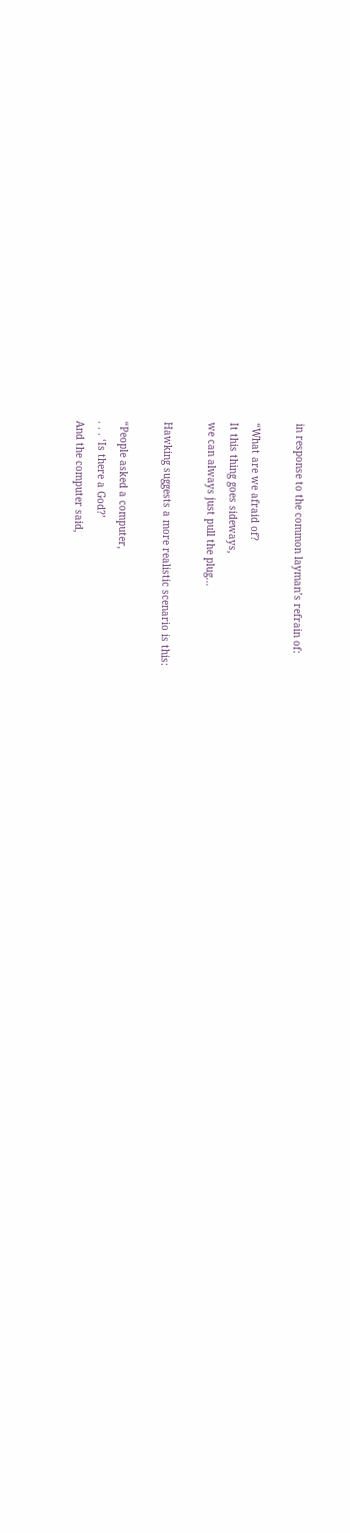in response to the common layman’s refrain of:

“What are we afraid of?
It this thing goes sideways,
we can always just pull the plug…

Hawking suggests a more realistic scenario is this:

“People asked a computer,
. . . ‘Is there a God?’
And the computer said,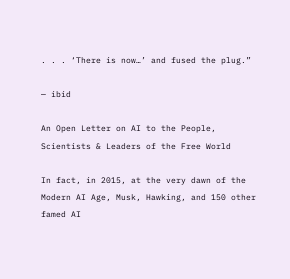. . . ‘There is now…’ and fused the plug.”

— ibid

An Open Letter on AI to the People, Scientists & Leaders of the Free World

In fact, in 2015, at the very dawn of the Modern AI Age, Musk, Hawking, and 150 other famed AI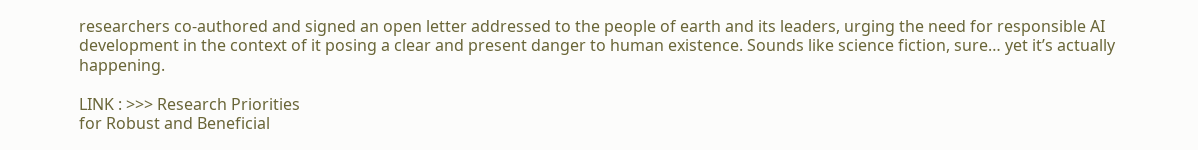researchers co-authored and signed an open letter addressed to the people of earth and its leaders, urging the need for responsible AI development in the context of it posing a clear and present danger to human existence. Sounds like science fiction, sure… yet it’s actually happening.

LINK : >>> Research Priorities
for Robust and Beneficial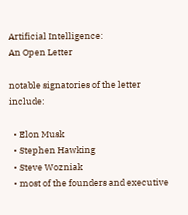Artificial Intelligence:
An Open Letter

notable signatories of the letter include:

  • Elon Musk
  • Stephen Hawking
  • Steve Wozniak
  • most of the founders and executive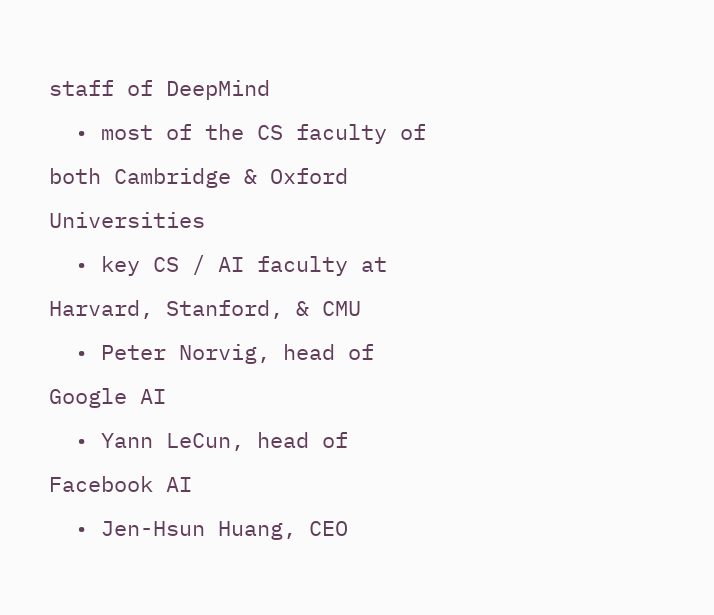staff of DeepMind
  • most of the CS faculty of both Cambridge & Oxford Universities
  • key CS / AI faculty at Harvard, Stanford, & CMU
  • Peter Norvig, head of Google AI
  • Yann LeCun, head of Facebook AI
  • Jen-Hsun Huang, CEO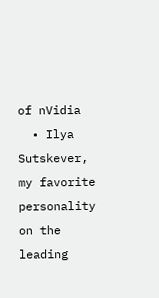of nVidia
  • Ilya Sutskever, my favorite personality on the leading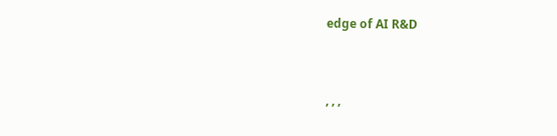edge of AI R&D


, , ,